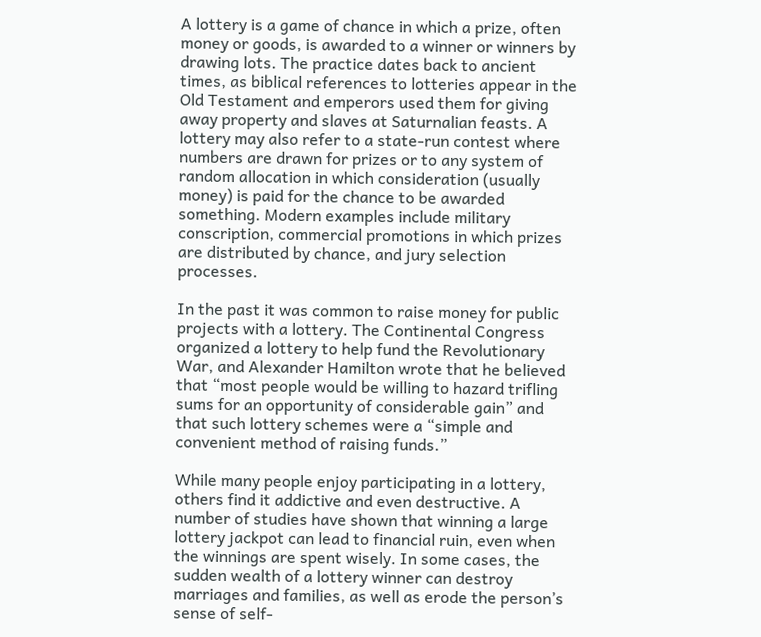A lottery is a game of chance in which a prize, often money or goods, is awarded to a winner or winners by drawing lots. The practice dates back to ancient times, as biblical references to lotteries appear in the Old Testament and emperors used them for giving away property and slaves at Saturnalian feasts. A lottery may also refer to a state-run contest where numbers are drawn for prizes or to any system of random allocation in which consideration (usually money) is paid for the chance to be awarded something. Modern examples include military conscription, commercial promotions in which prizes are distributed by chance, and jury selection processes.

In the past it was common to raise money for public projects with a lottery. The Continental Congress organized a lottery to help fund the Revolutionary War, and Alexander Hamilton wrote that he believed that “most people would be willing to hazard trifling sums for an opportunity of considerable gain” and that such lottery schemes were a “simple and convenient method of raising funds.”

While many people enjoy participating in a lottery, others find it addictive and even destructive. A number of studies have shown that winning a large lottery jackpot can lead to financial ruin, even when the winnings are spent wisely. In some cases, the sudden wealth of a lottery winner can destroy marriages and families, as well as erode the person’s sense of self-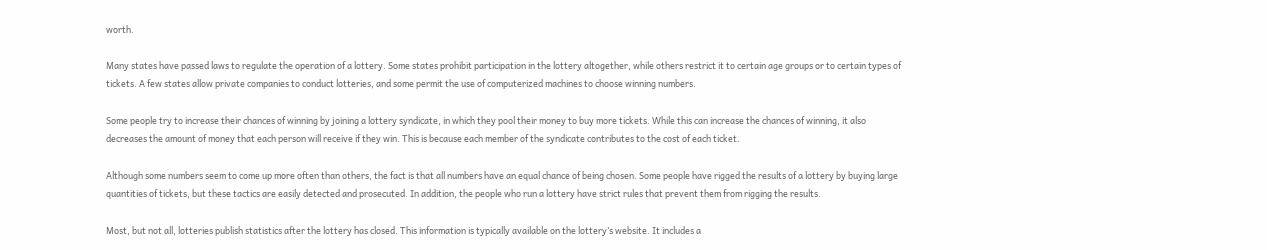worth.

Many states have passed laws to regulate the operation of a lottery. Some states prohibit participation in the lottery altogether, while others restrict it to certain age groups or to certain types of tickets. A few states allow private companies to conduct lotteries, and some permit the use of computerized machines to choose winning numbers.

Some people try to increase their chances of winning by joining a lottery syndicate, in which they pool their money to buy more tickets. While this can increase the chances of winning, it also decreases the amount of money that each person will receive if they win. This is because each member of the syndicate contributes to the cost of each ticket.

Although some numbers seem to come up more often than others, the fact is that all numbers have an equal chance of being chosen. Some people have rigged the results of a lottery by buying large quantities of tickets, but these tactics are easily detected and prosecuted. In addition, the people who run a lottery have strict rules that prevent them from rigging the results.

Most, but not all, lotteries publish statistics after the lottery has closed. This information is typically available on the lottery’s website. It includes a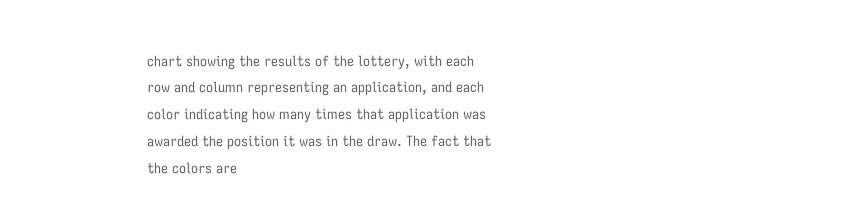chart showing the results of the lottery, with each row and column representing an application, and each color indicating how many times that application was awarded the position it was in the draw. The fact that the colors are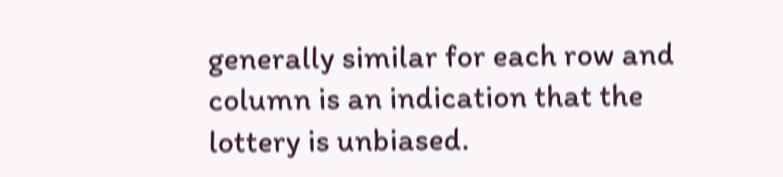generally similar for each row and column is an indication that the lottery is unbiased.